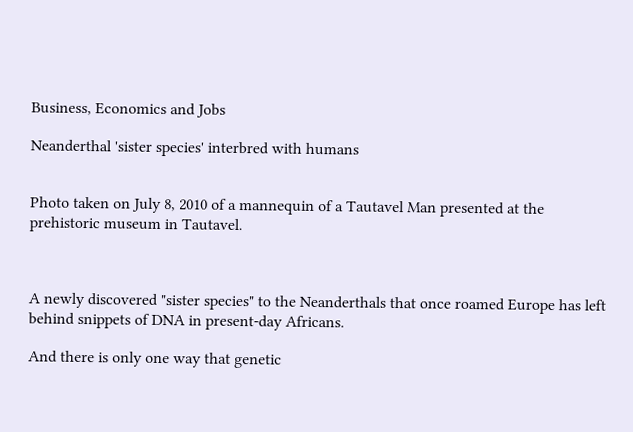Business, Economics and Jobs

Neanderthal 'sister species' interbred with humans


Photo taken on July 8, 2010 of a mannequin of a Tautavel Man presented at the prehistoric museum in Tautavel.



A newly discovered "sister species" to the Neanderthals that once roamed Europe has left behind snippets of DNA in present-day Africans.

And there is only one way that genetic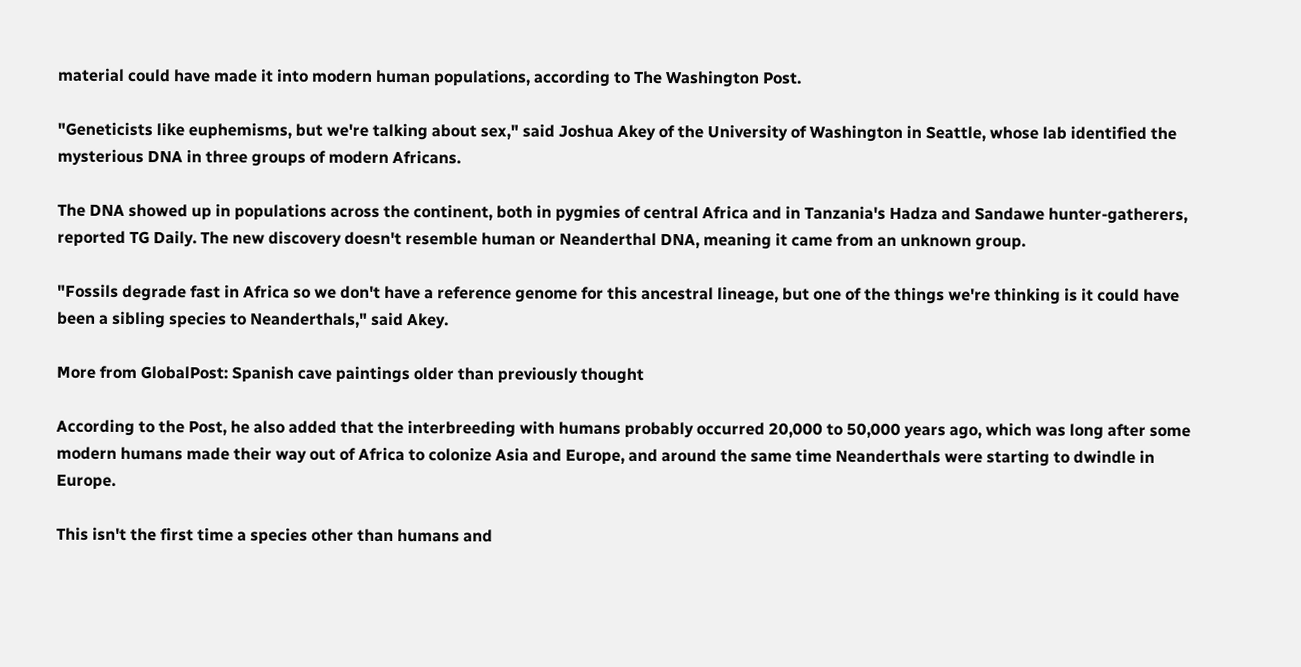material could have made it into modern human populations, according to The Washington Post.

"Geneticists like euphemisms, but we're talking about sex," said Joshua Akey of the University of Washington in Seattle, whose lab identified the mysterious DNA in three groups of modern Africans.

The DNA showed up in populations across the continent, both in pygmies of central Africa and in Tanzania's Hadza and Sandawe hunter-gatherers, reported TG Daily. The new discovery doesn't resemble human or Neanderthal DNA, meaning it came from an unknown group.

"Fossils degrade fast in Africa so we don't have a reference genome for this ancestral lineage, but one of the things we're thinking is it could have been a sibling species to Neanderthals," said Akey.

More from GlobalPost: Spanish cave paintings older than previously thought

According to the Post, he also added that the interbreeding with humans probably occurred 20,000 to 50,000 years ago, which was long after some modern humans made their way out of Africa to colonize Asia and Europe, and around the same time Neanderthals were starting to dwindle in Europe.

This isn't the first time a species other than humans and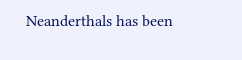Neanderthals has been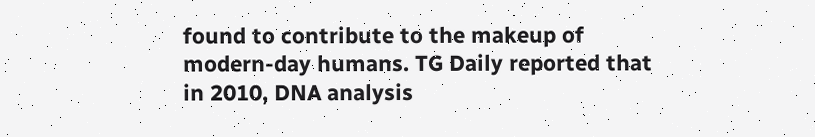found to contribute to the makeup of modern-day humans. TG Daily reported that in 2010, DNA analysis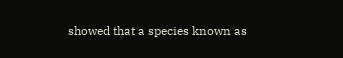showed that a species known as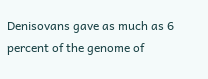Denisovans gave as much as 6 percent of the genome of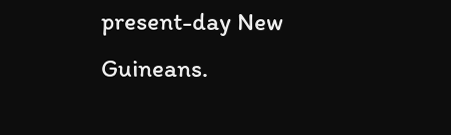present-day New Guineans.